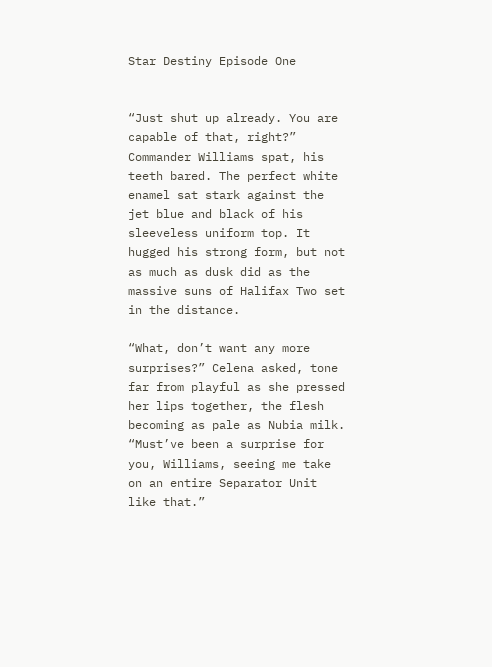Star Destiny Episode One


“Just shut up already. You are capable of that, right?” Commander Williams spat, his teeth bared. The perfect white enamel sat stark against the jet blue and black of his sleeveless uniform top. It hugged his strong form, but not as much as dusk did as the massive suns of Halifax Two set in the distance.

“What, don’t want any more surprises?” Celena asked, tone far from playful as she pressed her lips together, the flesh becoming as pale as Nubia milk. “Must’ve been a surprise for you, Williams, seeing me take on an entire Separator Unit like that.”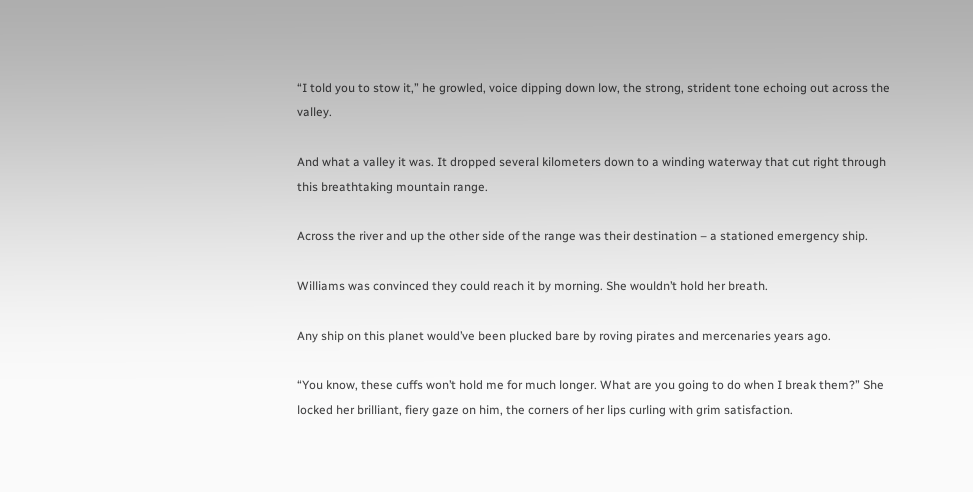“I told you to stow it,” he growled, voice dipping down low, the strong, strident tone echoing out across the valley.

And what a valley it was. It dropped several kilometers down to a winding waterway that cut right through this breathtaking mountain range.

Across the river and up the other side of the range was their destination – a stationed emergency ship.

Williams was convinced they could reach it by morning. She wouldn’t hold her breath.

Any ship on this planet would’ve been plucked bare by roving pirates and mercenaries years ago.

“You know, these cuffs won’t hold me for much longer. What are you going to do when I break them?” She locked her brilliant, fiery gaze on him, the corners of her lips curling with grim satisfaction.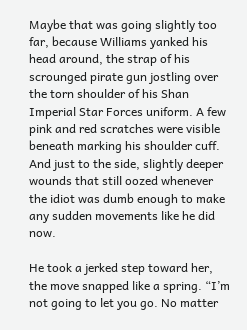Maybe that was going slightly too far, because Williams yanked his head around, the strap of his scrounged pirate gun jostling over the torn shoulder of his Shan Imperial Star Forces uniform. A few pink and red scratches were visible beneath marking his shoulder cuff. And just to the side, slightly deeper wounds that still oozed whenever the idiot was dumb enough to make any sudden movements like he did now.

He took a jerked step toward her, the move snapped like a spring. “I’m not going to let you go. No matter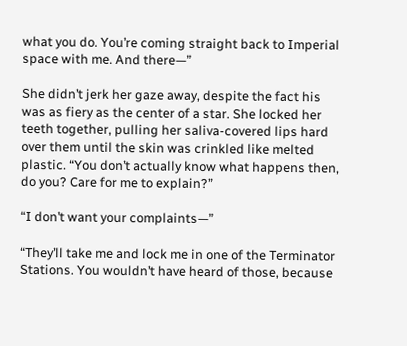what you do. You’re coming straight back to Imperial space with me. And there—”

She didn’t jerk her gaze away, despite the fact his was as fiery as the center of a star. She locked her teeth together, pulling her saliva-covered lips hard over them until the skin was crinkled like melted plastic. “You don’t actually know what happens then, do you? Care for me to explain?”

“I don’t want your complaints—”

“They’ll take me and lock me in one of the Terminator Stations. You wouldn’t have heard of those, because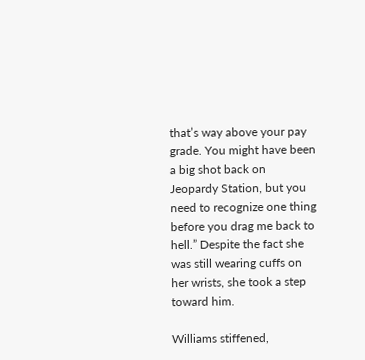that’s way above your pay grade. You might have been a big shot back on Jeopardy Station, but you need to recognize one thing before you drag me back to hell.” Despite the fact she was still wearing cuffs on her wrists, she took a step toward him.

Williams stiffened,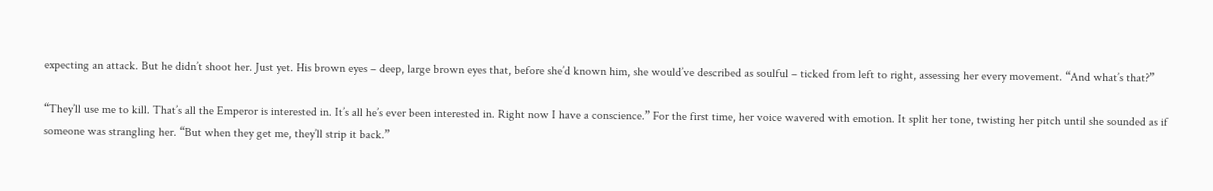expecting an attack. But he didn’t shoot her. Just yet. His brown eyes – deep, large brown eyes that, before she’d known him, she would’ve described as soulful – ticked from left to right, assessing her every movement. “And what’s that?”

“They’ll use me to kill. That’s all the Emperor is interested in. It’s all he’s ever been interested in. Right now I have a conscience.” For the first time, her voice wavered with emotion. It split her tone, twisting her pitch until she sounded as if someone was strangling her. “But when they get me, they’ll strip it back.”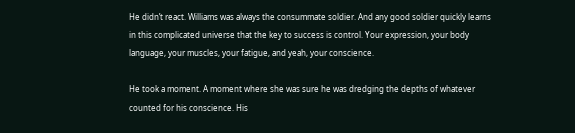He didn’t react. Williams was always the consummate soldier. And any good soldier quickly learns in this complicated universe that the key to success is control. Your expression, your body language, your muscles, your fatigue, and yeah, your conscience.

He took a moment. A moment where she was sure he was dredging the depths of whatever counted for his conscience. His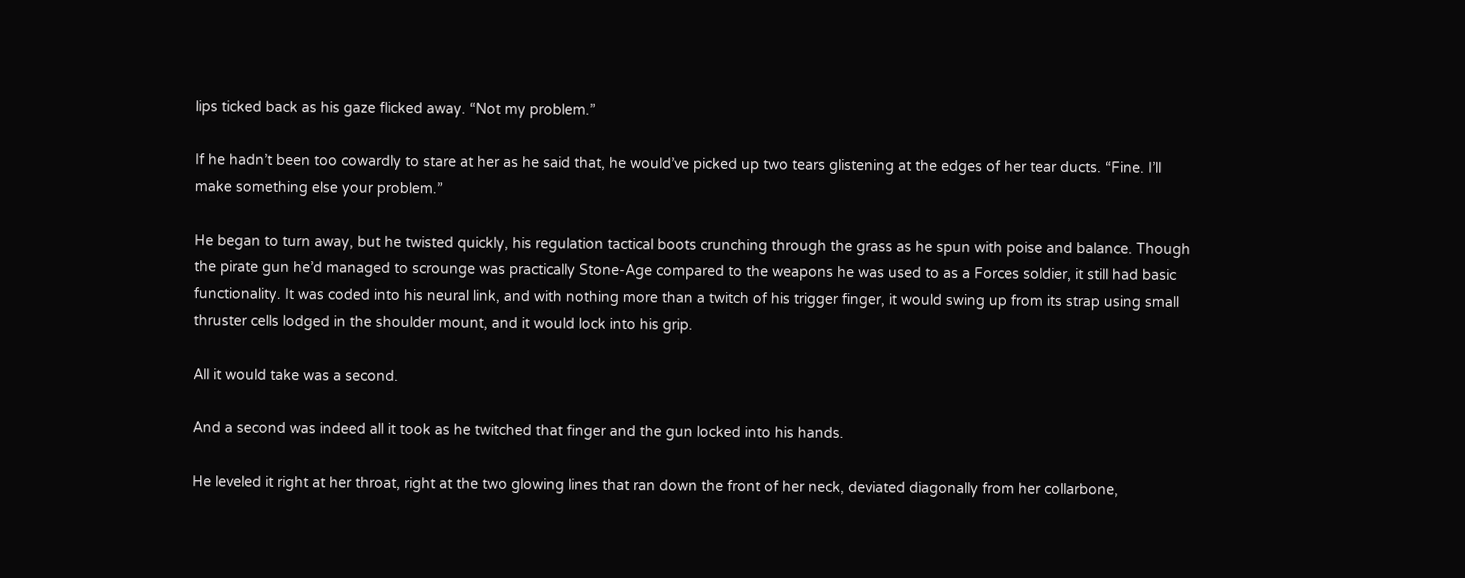lips ticked back as his gaze flicked away. “Not my problem.”

If he hadn’t been too cowardly to stare at her as he said that, he would’ve picked up two tears glistening at the edges of her tear ducts. “Fine. I’ll make something else your problem.”

He began to turn away, but he twisted quickly, his regulation tactical boots crunching through the grass as he spun with poise and balance. Though the pirate gun he’d managed to scrounge was practically Stone-Age compared to the weapons he was used to as a Forces soldier, it still had basic functionality. It was coded into his neural link, and with nothing more than a twitch of his trigger finger, it would swing up from its strap using small thruster cells lodged in the shoulder mount, and it would lock into his grip.

All it would take was a second.

And a second was indeed all it took as he twitched that finger and the gun locked into his hands.

He leveled it right at her throat, right at the two glowing lines that ran down the front of her neck, deviated diagonally from her collarbone,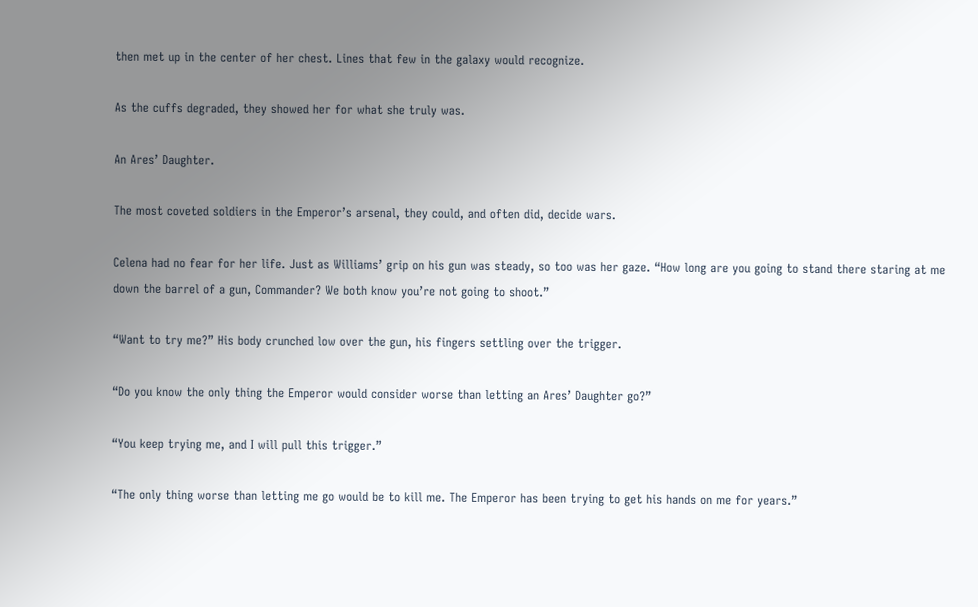then met up in the center of her chest. Lines that few in the galaxy would recognize.

As the cuffs degraded, they showed her for what she truly was.

An Ares’ Daughter.

The most coveted soldiers in the Emperor’s arsenal, they could, and often did, decide wars.

Celena had no fear for her life. Just as Williams’ grip on his gun was steady, so too was her gaze. “How long are you going to stand there staring at me down the barrel of a gun, Commander? We both know you’re not going to shoot.”

“Want to try me?” His body crunched low over the gun, his fingers settling over the trigger.

“Do you know the only thing the Emperor would consider worse than letting an Ares’ Daughter go?”

“You keep trying me, and I will pull this trigger.”

“The only thing worse than letting me go would be to kill me. The Emperor has been trying to get his hands on me for years.”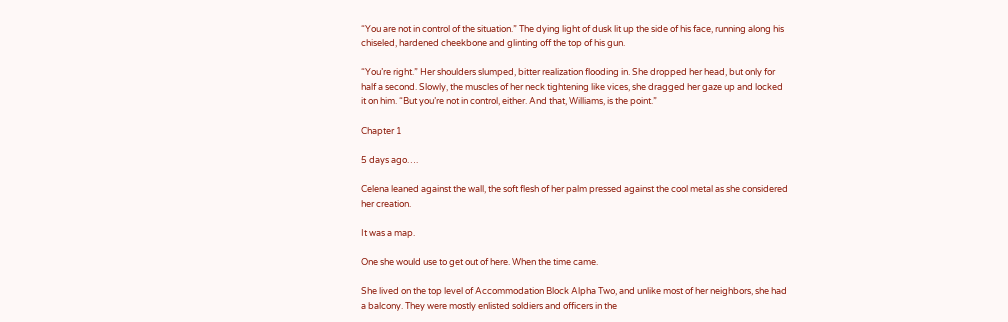“You are not in control of the situation.” The dying light of dusk lit up the side of his face, running along his chiseled, hardened cheekbone and glinting off the top of his gun.

“You’re right.” Her shoulders slumped, bitter realization flooding in. She dropped her head, but only for half a second. Slowly, the muscles of her neck tightening like vices, she dragged her gaze up and locked it on him. “But you’re not in control, either. And that, Williams, is the point.”

Chapter 1

5 days ago….

Celena leaned against the wall, the soft flesh of her palm pressed against the cool metal as she considered her creation.

It was a map.

One she would use to get out of here. When the time came.

She lived on the top level of Accommodation Block Alpha Two, and unlike most of her neighbors, she had a balcony. They were mostly enlisted soldiers and officers in the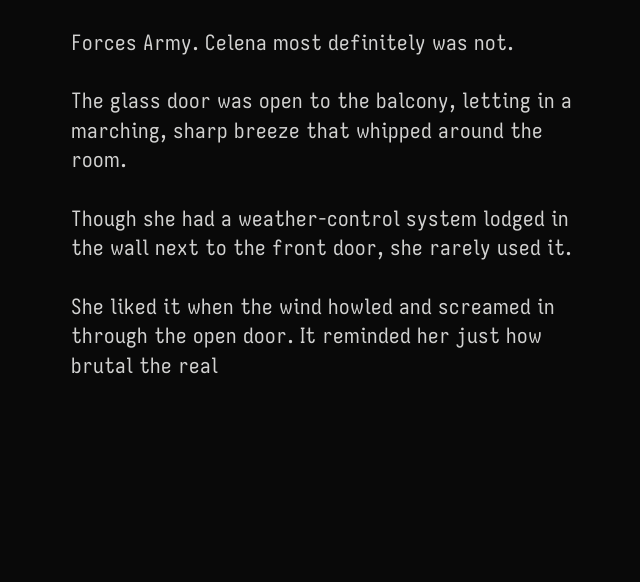Forces Army. Celena most definitely was not.

The glass door was open to the balcony, letting in a marching, sharp breeze that whipped around the room.

Though she had a weather-control system lodged in the wall next to the front door, she rarely used it.

She liked it when the wind howled and screamed in through the open door. It reminded her just how brutal the real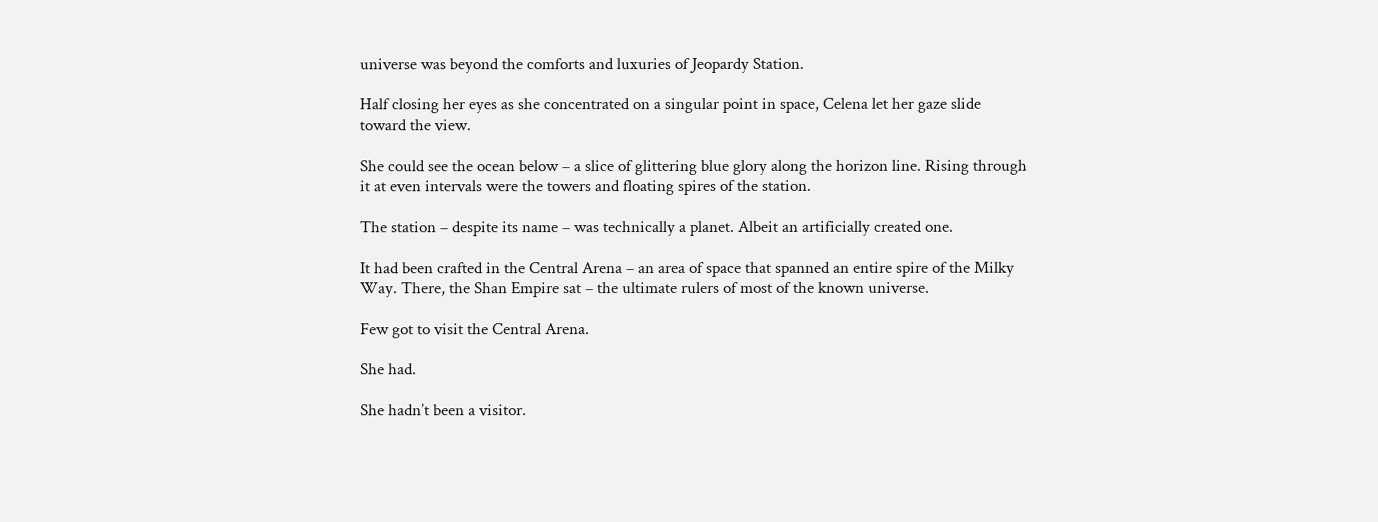universe was beyond the comforts and luxuries of Jeopardy Station.

Half closing her eyes as she concentrated on a singular point in space, Celena let her gaze slide toward the view.

She could see the ocean below – a slice of glittering blue glory along the horizon line. Rising through it at even intervals were the towers and floating spires of the station.

The station – despite its name – was technically a planet. Albeit an artificially created one.

It had been crafted in the Central Arena – an area of space that spanned an entire spire of the Milky Way. There, the Shan Empire sat – the ultimate rulers of most of the known universe.

Few got to visit the Central Arena.

She had.

She hadn’t been a visitor.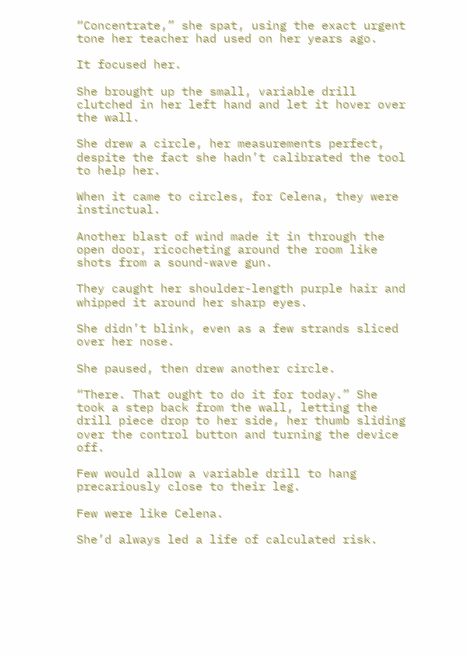“Concentrate,” she spat, using the exact urgent tone her teacher had used on her years ago.

It focused her.

She brought up the small, variable drill clutched in her left hand and let it hover over the wall.

She drew a circle, her measurements perfect, despite the fact she hadn’t calibrated the tool to help her.

When it came to circles, for Celena, they were instinctual.

Another blast of wind made it in through the open door, ricocheting around the room like shots from a sound-wave gun.

They caught her shoulder-length purple hair and whipped it around her sharp eyes.

She didn’t blink, even as a few strands sliced over her nose.

She paused, then drew another circle.

“There. That ought to do it for today.” She took a step back from the wall, letting the drill piece drop to her side, her thumb sliding over the control button and turning the device off.

Few would allow a variable drill to hang precariously close to their leg.

Few were like Celena.

She’d always led a life of calculated risk.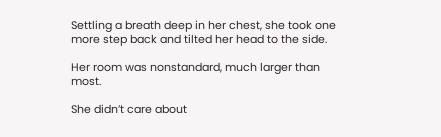Settling a breath deep in her chest, she took one more step back and tilted her head to the side.

Her room was nonstandard, much larger than most.

She didn’t care about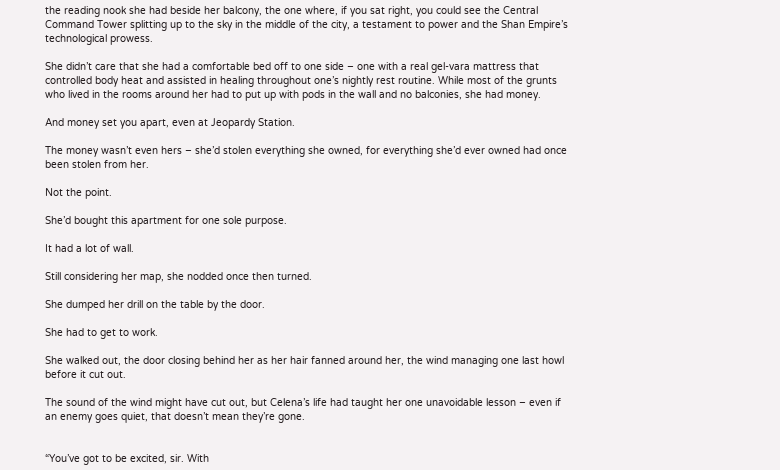the reading nook she had beside her balcony, the one where, if you sat right, you could see the Central Command Tower splitting up to the sky in the middle of the city, a testament to power and the Shan Empire’s technological prowess.

She didn’t care that she had a comfortable bed off to one side – one with a real gel-vara mattress that controlled body heat and assisted in healing throughout one’s nightly rest routine. While most of the grunts who lived in the rooms around her had to put up with pods in the wall and no balconies, she had money.

And money set you apart, even at Jeopardy Station.

The money wasn’t even hers – she’d stolen everything she owned, for everything she’d ever owned had once been stolen from her.

Not the point.

She’d bought this apartment for one sole purpose.

It had a lot of wall.

Still considering her map, she nodded once then turned.

She dumped her drill on the table by the door.

She had to get to work.

She walked out, the door closing behind her as her hair fanned around her, the wind managing one last howl before it cut out.

The sound of the wind might have cut out, but Celena’s life had taught her one unavoidable lesson – even if an enemy goes quiet, that doesn’t mean they’re gone.


“You’ve got to be excited, sir. With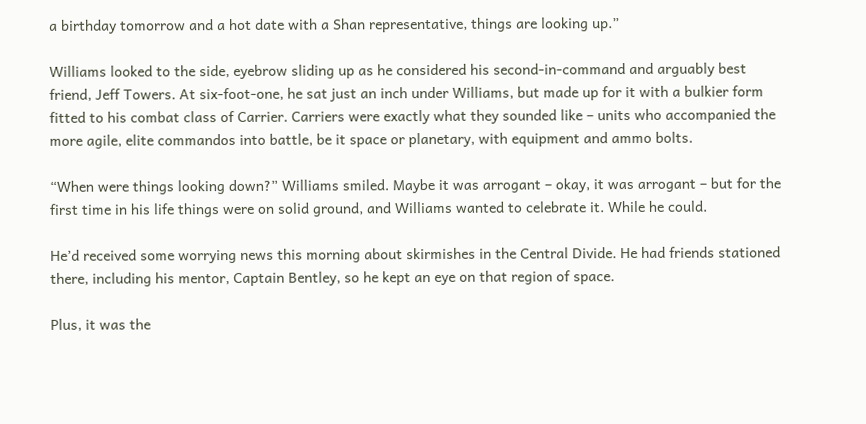a birthday tomorrow and a hot date with a Shan representative, things are looking up.”

Williams looked to the side, eyebrow sliding up as he considered his second-in-command and arguably best friend, Jeff Towers. At six-foot-one, he sat just an inch under Williams, but made up for it with a bulkier form fitted to his combat class of Carrier. Carriers were exactly what they sounded like – units who accompanied the more agile, elite commandos into battle, be it space or planetary, with equipment and ammo bolts.

“When were things looking down?” Williams smiled. Maybe it was arrogant – okay, it was arrogant – but for the first time in his life things were on solid ground, and Williams wanted to celebrate it. While he could.

He’d received some worrying news this morning about skirmishes in the Central Divide. He had friends stationed there, including his mentor, Captain Bentley, so he kept an eye on that region of space.

Plus, it was the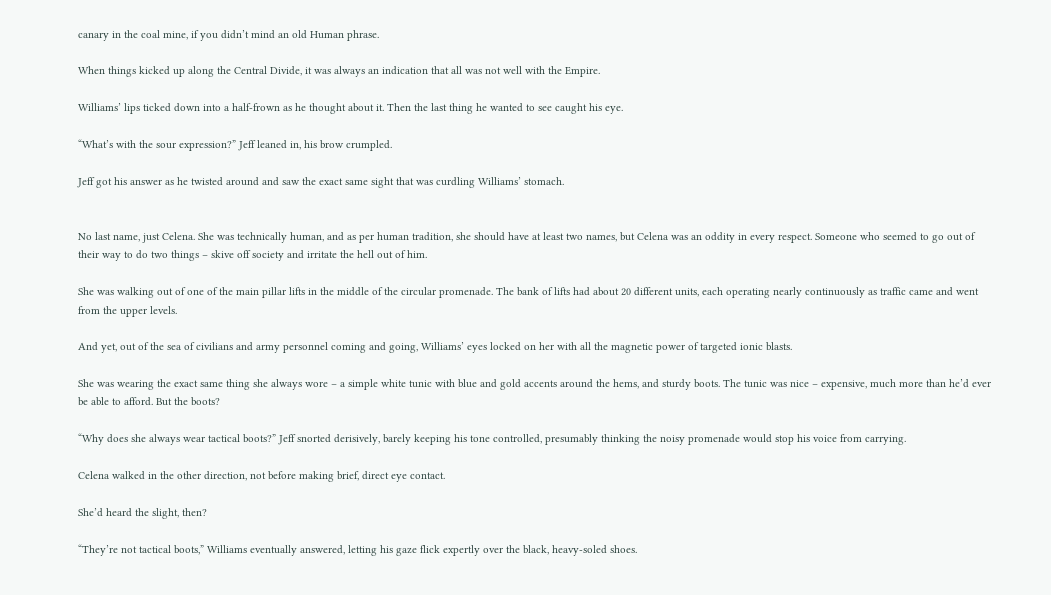canary in the coal mine, if you didn’t mind an old Human phrase.

When things kicked up along the Central Divide, it was always an indication that all was not well with the Empire.

Williams’ lips ticked down into a half-frown as he thought about it. Then the last thing he wanted to see caught his eye.

“What’s with the sour expression?” Jeff leaned in, his brow crumpled.

Jeff got his answer as he twisted around and saw the exact same sight that was curdling Williams’ stomach.


No last name, just Celena. She was technically human, and as per human tradition, she should have at least two names, but Celena was an oddity in every respect. Someone who seemed to go out of their way to do two things – skive off society and irritate the hell out of him.

She was walking out of one of the main pillar lifts in the middle of the circular promenade. The bank of lifts had about 20 different units, each operating nearly continuously as traffic came and went from the upper levels.

And yet, out of the sea of civilians and army personnel coming and going, Williams’ eyes locked on her with all the magnetic power of targeted ionic blasts.

She was wearing the exact same thing she always wore – a simple white tunic with blue and gold accents around the hems, and sturdy boots. The tunic was nice – expensive, much more than he’d ever be able to afford. But the boots?

“Why does she always wear tactical boots?” Jeff snorted derisively, barely keeping his tone controlled, presumably thinking the noisy promenade would stop his voice from carrying.

Celena walked in the other direction, not before making brief, direct eye contact.

She’d heard the slight, then?

“They’re not tactical boots,” Williams eventually answered, letting his gaze flick expertly over the black, heavy-soled shoes.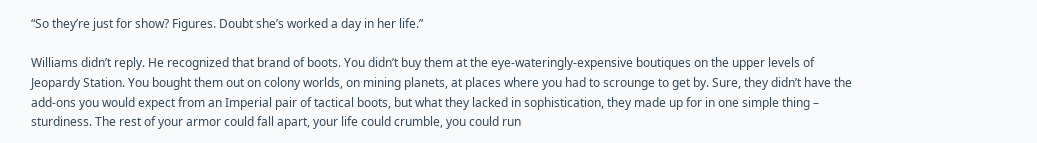“So they’re just for show? Figures. Doubt she’s worked a day in her life.”

Williams didn’t reply. He recognized that brand of boots. You didn’t buy them at the eye-wateringly-expensive boutiques on the upper levels of Jeopardy Station. You bought them out on colony worlds, on mining planets, at places where you had to scrounge to get by. Sure, they didn’t have the add-ons you would expect from an Imperial pair of tactical boots, but what they lacked in sophistication, they made up for in one simple thing – sturdiness. The rest of your armor could fall apart, your life could crumble, you could run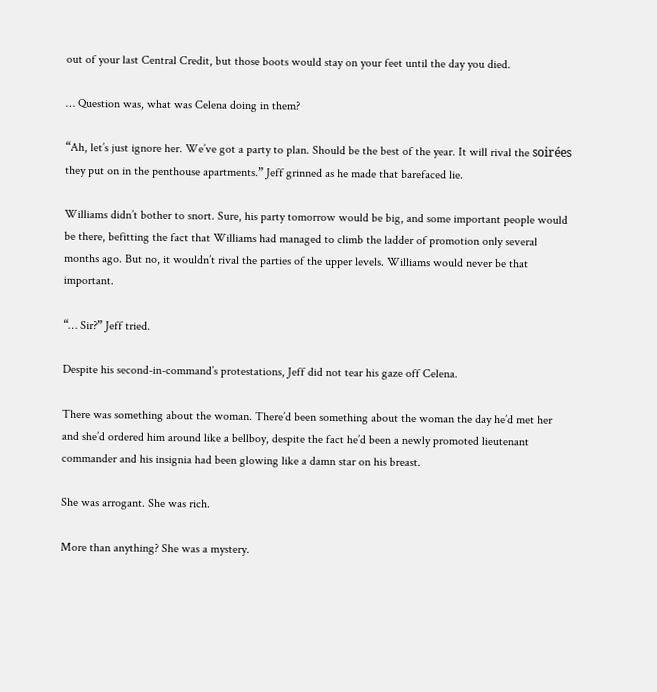out of your last Central Credit, but those boots would stay on your feet until the day you died.

… Question was, what was Celena doing in them?

“Ah, let’s just ignore her. We’ve got a party to plan. Should be the best of the year. It will rival the soirées they put on in the penthouse apartments.” Jeff grinned as he made that barefaced lie.

Williams didn’t bother to snort. Sure, his party tomorrow would be big, and some important people would be there, befitting the fact that Williams had managed to climb the ladder of promotion only several months ago. But no, it wouldn’t rival the parties of the upper levels. Williams would never be that important.

“… Sir?” Jeff tried.

Despite his second-in-command’s protestations, Jeff did not tear his gaze off Celena.

There was something about the woman. There’d been something about the woman the day he’d met her and she’d ordered him around like a bellboy, despite the fact he’d been a newly promoted lieutenant commander and his insignia had been glowing like a damn star on his breast.

She was arrogant. She was rich.

More than anything? She was a mystery.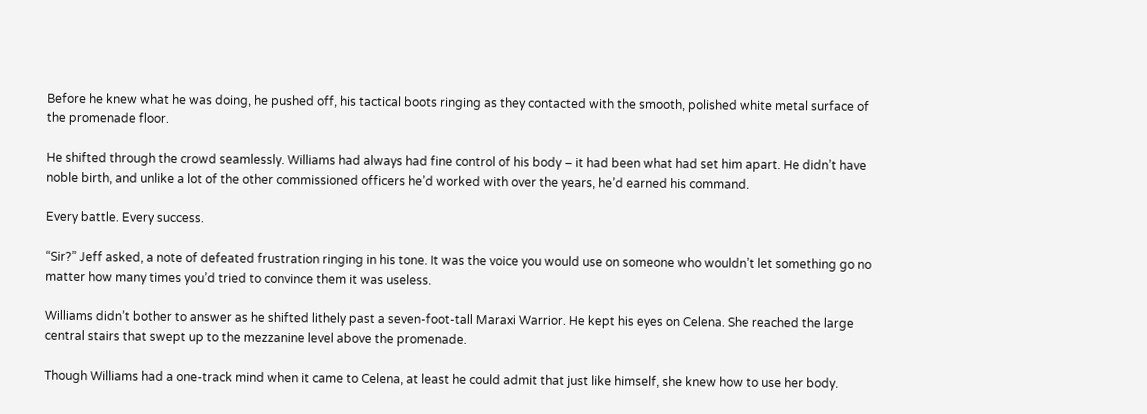Before he knew what he was doing, he pushed off, his tactical boots ringing as they contacted with the smooth, polished white metal surface of the promenade floor.

He shifted through the crowd seamlessly. Williams had always had fine control of his body – it had been what had set him apart. He didn’t have noble birth, and unlike a lot of the other commissioned officers he’d worked with over the years, he’d earned his command.

Every battle. Every success.

“Sir?” Jeff asked, a note of defeated frustration ringing in his tone. It was the voice you would use on someone who wouldn’t let something go no matter how many times you’d tried to convince them it was useless.

Williams didn’t bother to answer as he shifted lithely past a seven-foot-tall Maraxi Warrior. He kept his eyes on Celena. She reached the large central stairs that swept up to the mezzanine level above the promenade.

Though Williams had a one-track mind when it came to Celena, at least he could admit that just like himself, she knew how to use her body.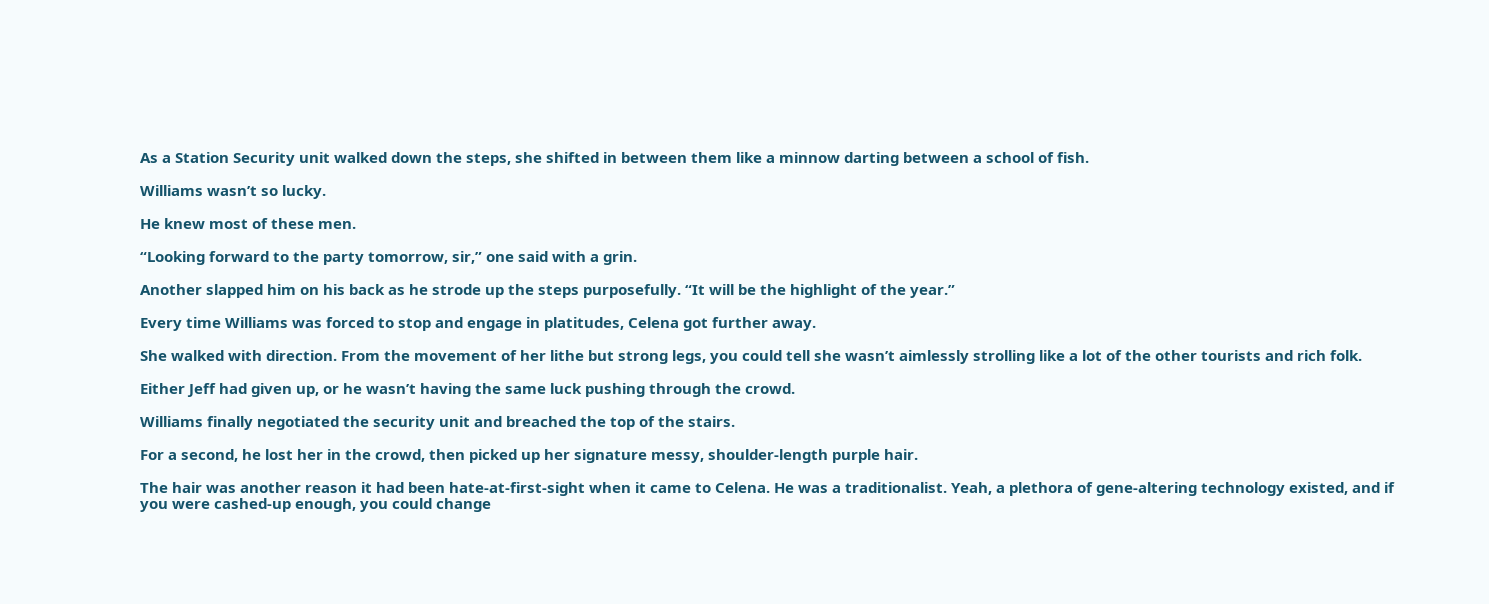As a Station Security unit walked down the steps, she shifted in between them like a minnow darting between a school of fish.

Williams wasn’t so lucky.

He knew most of these men.

“Looking forward to the party tomorrow, sir,” one said with a grin.

Another slapped him on his back as he strode up the steps purposefully. “It will be the highlight of the year.”

Every time Williams was forced to stop and engage in platitudes, Celena got further away.

She walked with direction. From the movement of her lithe but strong legs, you could tell she wasn’t aimlessly strolling like a lot of the other tourists and rich folk.

Either Jeff had given up, or he wasn’t having the same luck pushing through the crowd.

Williams finally negotiated the security unit and breached the top of the stairs.

For a second, he lost her in the crowd, then picked up her signature messy, shoulder-length purple hair.

The hair was another reason it had been hate-at-first-sight when it came to Celena. He was a traditionalist. Yeah, a plethora of gene-altering technology existed, and if you were cashed-up enough, you could change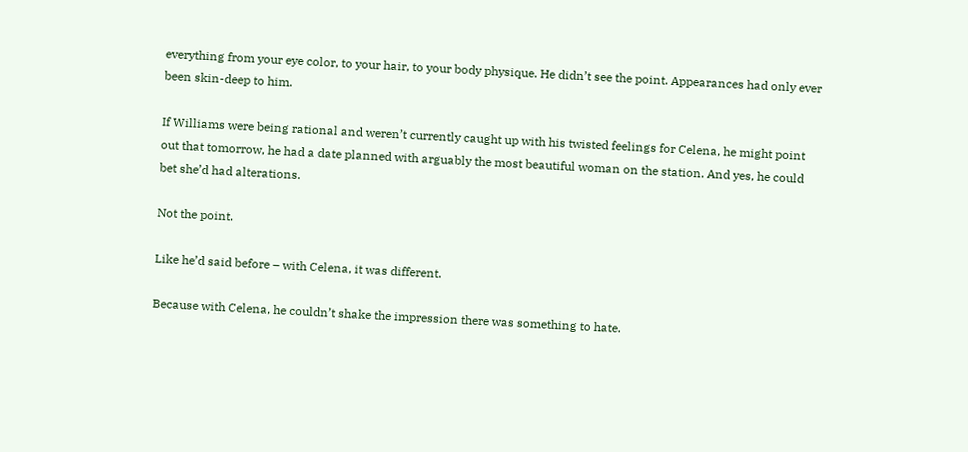everything from your eye color, to your hair, to your body physique. He didn’t see the point. Appearances had only ever been skin-deep to him.

If Williams were being rational and weren’t currently caught up with his twisted feelings for Celena, he might point out that tomorrow, he had a date planned with arguably the most beautiful woman on the station. And yes, he could bet she’d had alterations.

Not the point.

Like he’d said before – with Celena, it was different.

Because with Celena, he couldn’t shake the impression there was something to hate.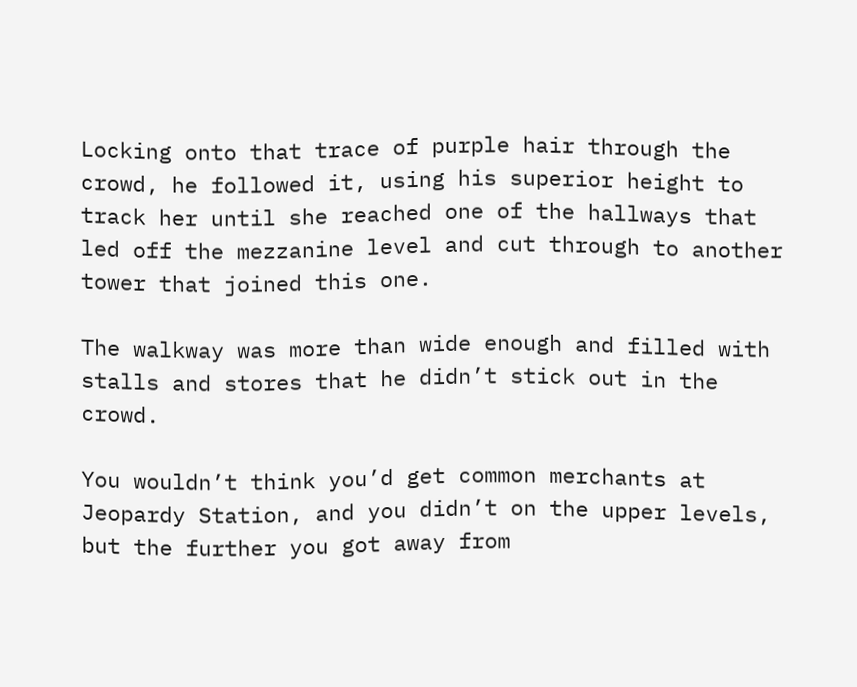Locking onto that trace of purple hair through the crowd, he followed it, using his superior height to track her until she reached one of the hallways that led off the mezzanine level and cut through to another tower that joined this one.

The walkway was more than wide enough and filled with stalls and stores that he didn’t stick out in the crowd.

You wouldn’t think you’d get common merchants at Jeopardy Station, and you didn’t on the upper levels, but the further you got away from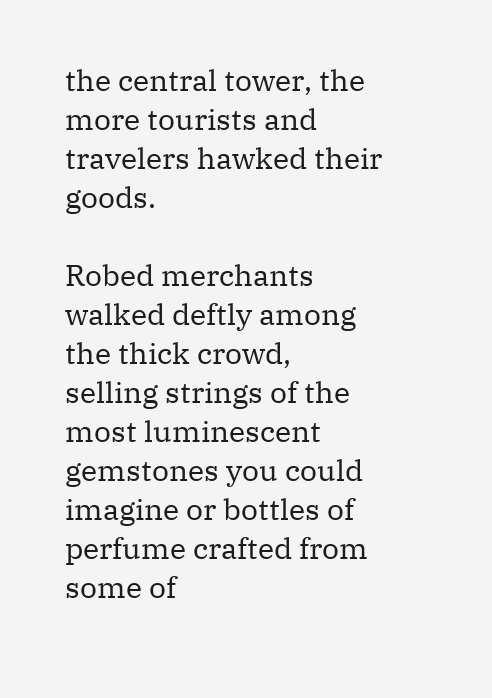the central tower, the more tourists and travelers hawked their goods.

Robed merchants walked deftly among the thick crowd, selling strings of the most luminescent gemstones you could imagine or bottles of perfume crafted from some of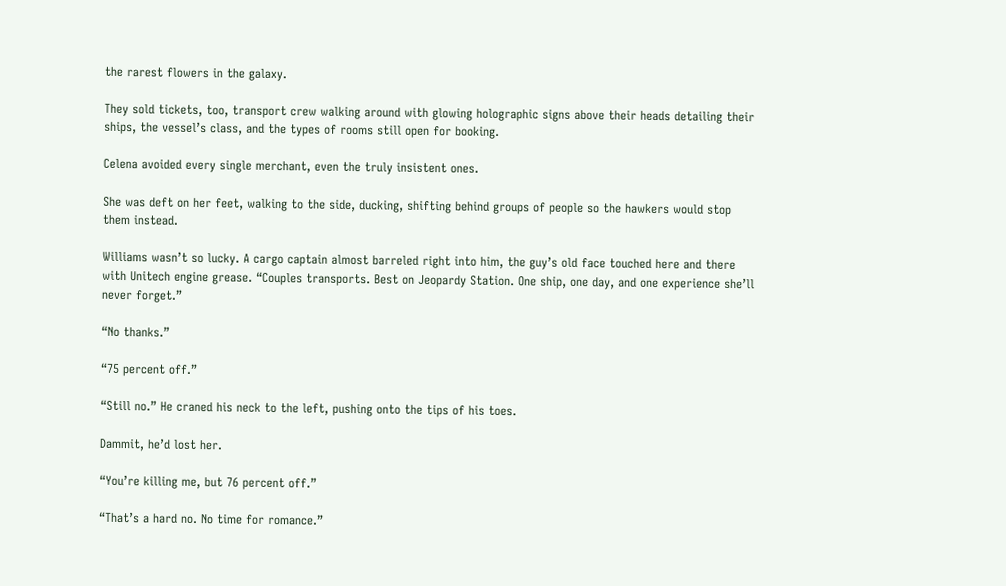the rarest flowers in the galaxy.

They sold tickets, too, transport crew walking around with glowing holographic signs above their heads detailing their ships, the vessel’s class, and the types of rooms still open for booking.

Celena avoided every single merchant, even the truly insistent ones.

She was deft on her feet, walking to the side, ducking, shifting behind groups of people so the hawkers would stop them instead.

Williams wasn’t so lucky. A cargo captain almost barreled right into him, the guy’s old face touched here and there with Unitech engine grease. “Couples transports. Best on Jeopardy Station. One ship, one day, and one experience she’ll never forget.”

“No thanks.”

“75 percent off.”

“Still no.” He craned his neck to the left, pushing onto the tips of his toes.

Dammit, he’d lost her.

“You’re killing me, but 76 percent off.”

“That’s a hard no. No time for romance.”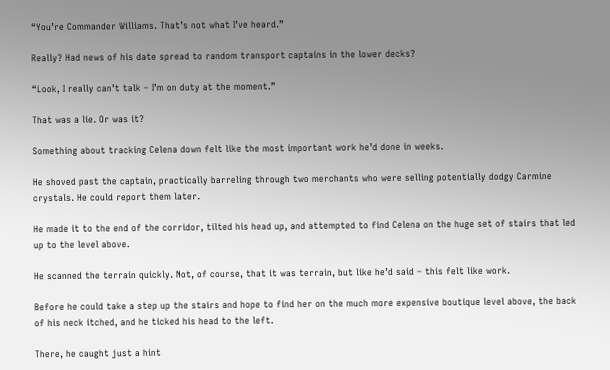“You’re Commander Williams. That’s not what I’ve heard.”

Really? Had news of his date spread to random transport captains in the lower decks?

“Look, I really can’t talk – I’m on duty at the moment.”

That was a lie. Or was it?

Something about tracking Celena down felt like the most important work he’d done in weeks.

He shoved past the captain, practically barreling through two merchants who were selling potentially dodgy Carmine crystals. He could report them later.

He made it to the end of the corridor, tilted his head up, and attempted to find Celena on the huge set of stairs that led up to the level above.

He scanned the terrain quickly. Not, of course, that it was terrain, but like he’d said – this felt like work.

Before he could take a step up the stairs and hope to find her on the much more expensive boutique level above, the back of his neck itched, and he ticked his head to the left.

There, he caught just a hint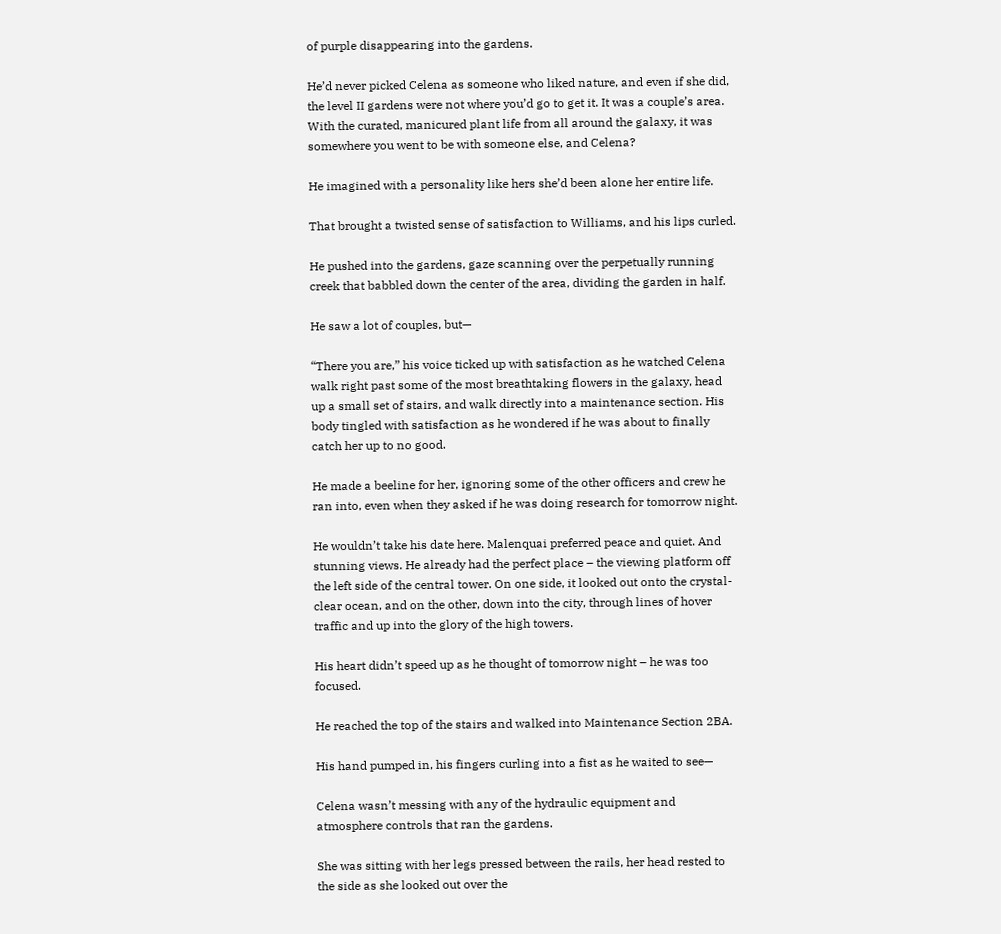of purple disappearing into the gardens.

He’d never picked Celena as someone who liked nature, and even if she did, the level II gardens were not where you’d go to get it. It was a couple’s area. With the curated, manicured plant life from all around the galaxy, it was somewhere you went to be with someone else, and Celena?

He imagined with a personality like hers she’d been alone her entire life.

That brought a twisted sense of satisfaction to Williams, and his lips curled.

He pushed into the gardens, gaze scanning over the perpetually running creek that babbled down the center of the area, dividing the garden in half.

He saw a lot of couples, but—

“There you are,” his voice ticked up with satisfaction as he watched Celena walk right past some of the most breathtaking flowers in the galaxy, head up a small set of stairs, and walk directly into a maintenance section. His body tingled with satisfaction as he wondered if he was about to finally catch her up to no good.

He made a beeline for her, ignoring some of the other officers and crew he ran into, even when they asked if he was doing research for tomorrow night.

He wouldn’t take his date here. Malenquai preferred peace and quiet. And stunning views. He already had the perfect place – the viewing platform off the left side of the central tower. On one side, it looked out onto the crystal-clear ocean, and on the other, down into the city, through lines of hover traffic and up into the glory of the high towers.

His heart didn’t speed up as he thought of tomorrow night – he was too focused.

He reached the top of the stairs and walked into Maintenance Section 2BA.

His hand pumped in, his fingers curling into a fist as he waited to see—

Celena wasn’t messing with any of the hydraulic equipment and atmosphere controls that ran the gardens.

She was sitting with her legs pressed between the rails, her head rested to the side as she looked out over the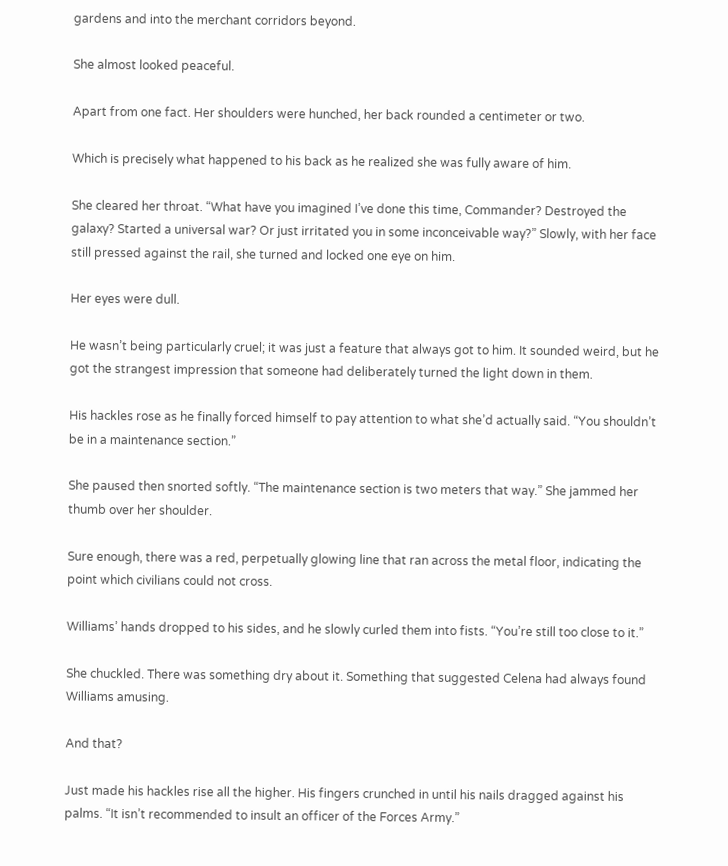gardens and into the merchant corridors beyond.

She almost looked peaceful.

Apart from one fact. Her shoulders were hunched, her back rounded a centimeter or two.

Which is precisely what happened to his back as he realized she was fully aware of him.

She cleared her throat. “What have you imagined I’ve done this time, Commander? Destroyed the galaxy? Started a universal war? Or just irritated you in some inconceivable way?” Slowly, with her face still pressed against the rail, she turned and locked one eye on him.

Her eyes were dull.

He wasn’t being particularly cruel; it was just a feature that always got to him. It sounded weird, but he got the strangest impression that someone had deliberately turned the light down in them.

His hackles rose as he finally forced himself to pay attention to what she’d actually said. “You shouldn’t be in a maintenance section.”

She paused then snorted softly. “The maintenance section is two meters that way.” She jammed her thumb over her shoulder.

Sure enough, there was a red, perpetually glowing line that ran across the metal floor, indicating the point which civilians could not cross.

Williams’ hands dropped to his sides, and he slowly curled them into fists. “You’re still too close to it.”

She chuckled. There was something dry about it. Something that suggested Celena had always found Williams amusing.

And that?

Just made his hackles rise all the higher. His fingers crunched in until his nails dragged against his palms. “It isn’t recommended to insult an officer of the Forces Army.”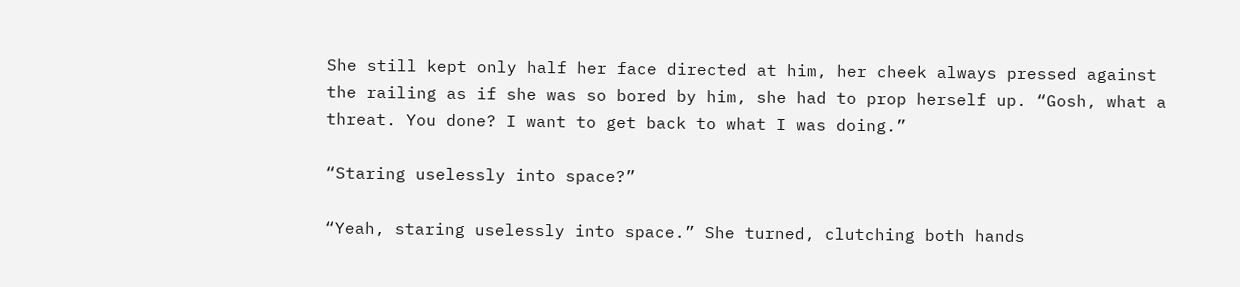She still kept only half her face directed at him, her cheek always pressed against the railing as if she was so bored by him, she had to prop herself up. “Gosh, what a threat. You done? I want to get back to what I was doing.”

“Staring uselessly into space?”

“Yeah, staring uselessly into space.” She turned, clutching both hands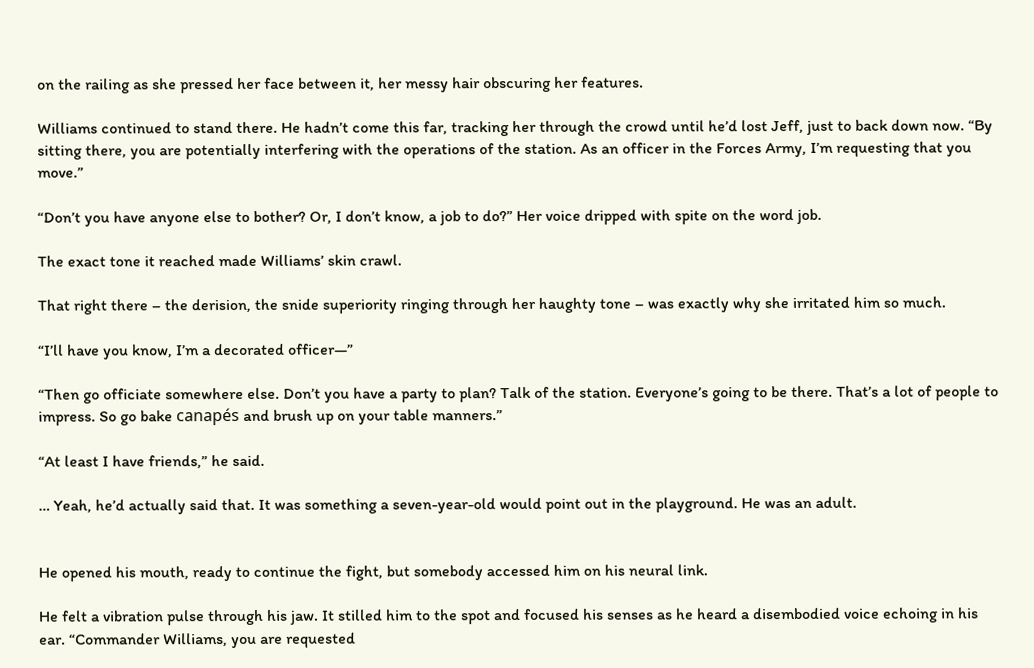on the railing as she pressed her face between it, her messy hair obscuring her features.

Williams continued to stand there. He hadn’t come this far, tracking her through the crowd until he’d lost Jeff, just to back down now. “By sitting there, you are potentially interfering with the operations of the station. As an officer in the Forces Army, I’m requesting that you move.”

“Don’t you have anyone else to bother? Or, I don’t know, a job to do?” Her voice dripped with spite on the word job.

The exact tone it reached made Williams’ skin crawl.

That right there – the derision, the snide superiority ringing through her haughty tone – was exactly why she irritated him so much.

“I’ll have you know, I’m a decorated officer—”

“Then go officiate somewhere else. Don’t you have a party to plan? Talk of the station. Everyone’s going to be there. That’s a lot of people to impress. So go bake canapés and brush up on your table manners.”

“At least I have friends,” he said.

… Yeah, he’d actually said that. It was something a seven-year-old would point out in the playground. He was an adult.


He opened his mouth, ready to continue the fight, but somebody accessed him on his neural link.

He felt a vibration pulse through his jaw. It stilled him to the spot and focused his senses as he heard a disembodied voice echoing in his ear. “Commander Williams, you are requested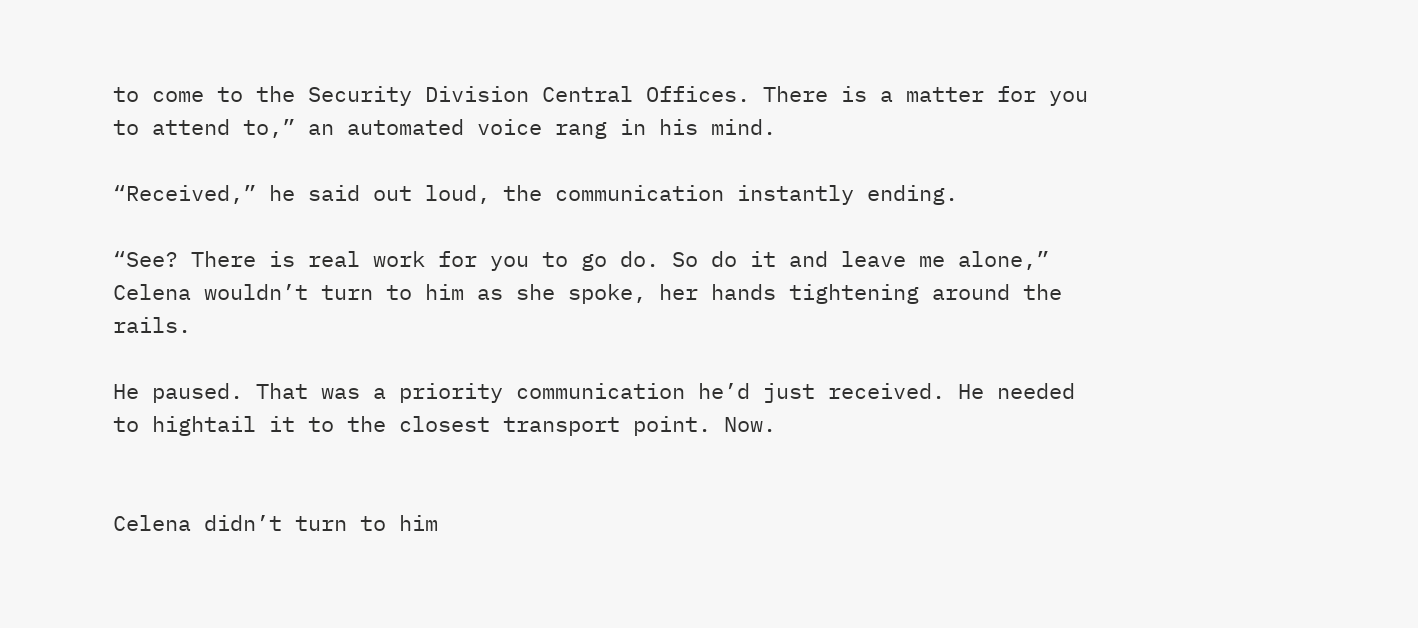to come to the Security Division Central Offices. There is a matter for you to attend to,” an automated voice rang in his mind.

“Received,” he said out loud, the communication instantly ending.

“See? There is real work for you to go do. So do it and leave me alone,” Celena wouldn’t turn to him as she spoke, her hands tightening around the rails.

He paused. That was a priority communication he’d just received. He needed to hightail it to the closest transport point. Now.


Celena didn’t turn to him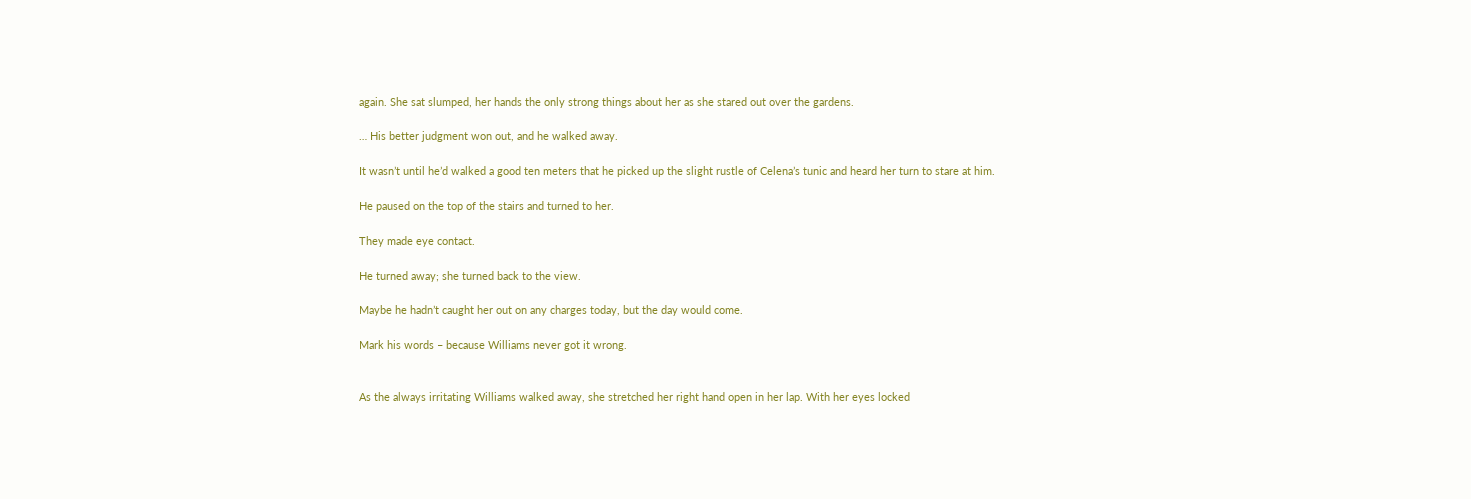again. She sat slumped, her hands the only strong things about her as she stared out over the gardens.

… His better judgment won out, and he walked away.

It wasn’t until he’d walked a good ten meters that he picked up the slight rustle of Celena’s tunic and heard her turn to stare at him.

He paused on the top of the stairs and turned to her.

They made eye contact.

He turned away; she turned back to the view.

Maybe he hadn’t caught her out on any charges today, but the day would come.

Mark his words – because Williams never got it wrong.


As the always irritating Williams walked away, she stretched her right hand open in her lap. With her eyes locked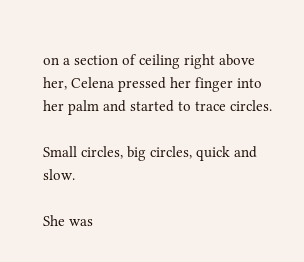on a section of ceiling right above her, Celena pressed her finger into her palm and started to trace circles.

Small circles, big circles, quick and slow.

She was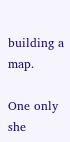building a map.

One only she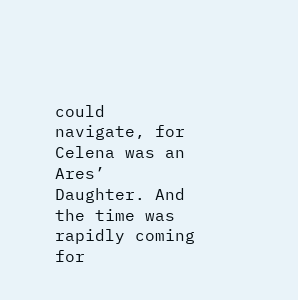could navigate, for Celena was an Ares’ Daughter. And the time was rapidly coming for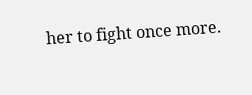her to fight once more.